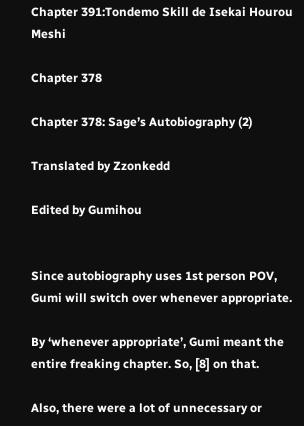Chapter 391:Tondemo Skill de Isekai Hourou Meshi

Chapter 378

Chapter 378: Sage’s Autobiography (2)

Translated by Zzonkedd

Edited by Gumihou


Since autobiography uses 1st person POV, Gumi will switch over whenever appropriate.

By ‘whenever appropriate’, Gumi meant the entire freaking chapter. So, [8] on that.

Also, there were a lot of unnecessary or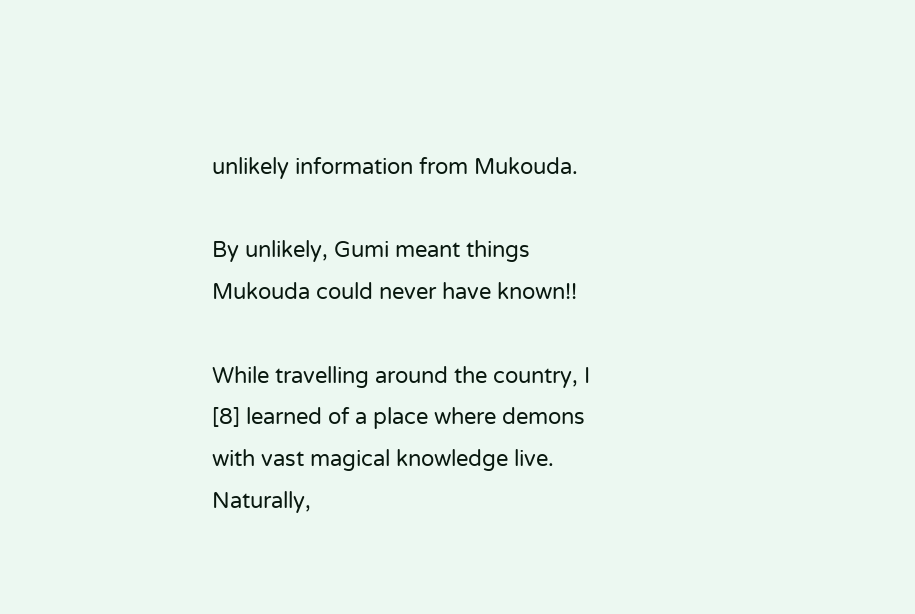unlikely information from Mukouda.

By unlikely, Gumi meant things Mukouda could never have known!!

While travelling around the country, I [8] learned of a place where demons with vast magical knowledge live. Naturally,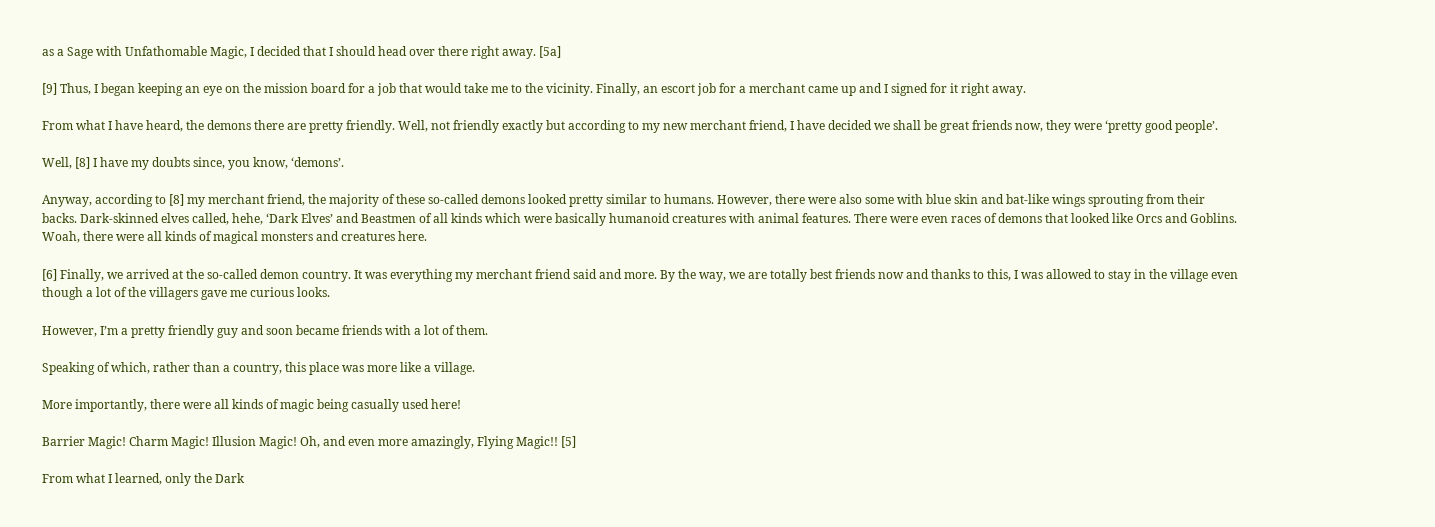as a Sage with Unfathomable Magic, I decided that I should head over there right away. [5a]

[9] Thus, I began keeping an eye on the mission board for a job that would take me to the vicinity. Finally, an escort job for a merchant came up and I signed for it right away.

From what I have heard, the demons there are pretty friendly. Well, not friendly exactly but according to my new merchant friend, I have decided we shall be great friends now, they were ‘pretty good people’.

Well, [8] I have my doubts since, you know, ‘demons’.

Anyway, according to [8] my merchant friend, the majority of these so-called demons looked pretty similar to humans. However, there were also some with blue skin and bat-like wings sprouting from their backs. Dark-skinned elves called, hehe, ‘Dark Elves’ and Beastmen of all kinds which were basically humanoid creatures with animal features. There were even races of demons that looked like Orcs and Goblins. Woah, there were all kinds of magical monsters and creatures here.

[6] Finally, we arrived at the so-called demon country. It was everything my merchant friend said and more. By the way, we are totally best friends now and thanks to this, I was allowed to stay in the village even though a lot of the villagers gave me curious looks.

However, I’m a pretty friendly guy and soon became friends with a lot of them.

Speaking of which, rather than a country, this place was more like a village.

More importantly, there were all kinds of magic being casually used here!

Barrier Magic! Charm Magic! Illusion Magic! Oh, and even more amazingly, Flying Magic!! [5]

From what I learned, only the Dark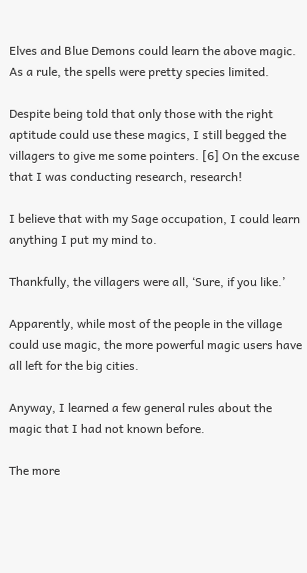Elves and Blue Demons could learn the above magic. As a rule, the spells were pretty species limited.

Despite being told that only those with the right aptitude could use these magics, I still begged the villagers to give me some pointers. [6] On the excuse that I was conducting research, research!

I believe that with my Sage occupation, I could learn anything I put my mind to.

Thankfully, the villagers were all, ‘Sure, if you like.’

Apparently, while most of the people in the village could use magic, the more powerful magic users have all left for the big cities.

Anyway, I learned a few general rules about the magic that I had not known before.

The more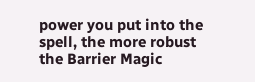power you put into the spell, the more robust the Barrier Magic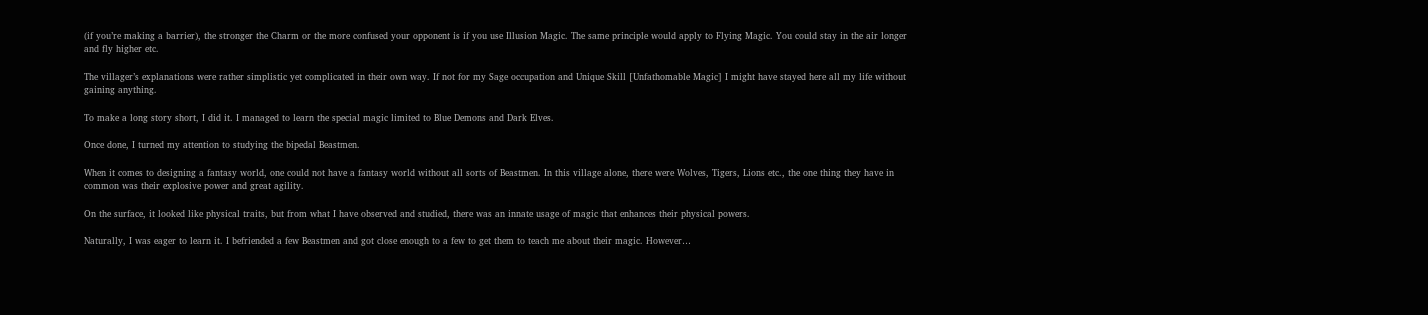(if you’re making a barrier), the stronger the Charm or the more confused your opponent is if you use Illusion Magic. The same principle would apply to Flying Magic. You could stay in the air longer and fly higher etc.

The villager’s explanations were rather simplistic yet complicated in their own way. If not for my Sage occupation and Unique Skill [Unfathomable Magic] I might have stayed here all my life without gaining anything.

To make a long story short, I did it. I managed to learn the special magic limited to Blue Demons and Dark Elves.

Once done, I turned my attention to studying the bipedal Beastmen.

When it comes to designing a fantasy world, one could not have a fantasy world without all sorts of Beastmen. In this village alone, there were Wolves, Tigers, Lions etc., the one thing they have in common was their explosive power and great agility.

On the surface, it looked like physical traits, but from what I have observed and studied, there was an innate usage of magic that enhances their physical powers.

Naturally, I was eager to learn it. I befriended a few Beastmen and got close enough to a few to get them to teach me about their magic. However…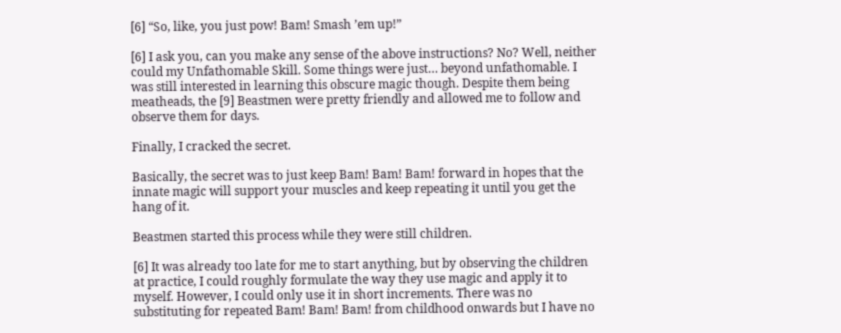[6] “So, like, you just pow! Bam! Smash ’em up!”

[6] I ask you, can you make any sense of the above instructions? No? Well, neither could my Unfathomable Skill. Some things were just… beyond unfathomable. I was still interested in learning this obscure magic though. Despite them being meatheads, the [9] Beastmen were pretty friendly and allowed me to follow and observe them for days.

Finally, I cracked the secret.

Basically, the secret was to just keep Bam! Bam! Bam! forward in hopes that the innate magic will support your muscles and keep repeating it until you get the hang of it.

Beastmen started this process while they were still children.

[6] It was already too late for me to start anything, but by observing the children at practice, I could roughly formulate the way they use magic and apply it to myself. However, I could only use it in short increments. There was no substituting for repeated Bam! Bam! Bam! from childhood onwards but I have no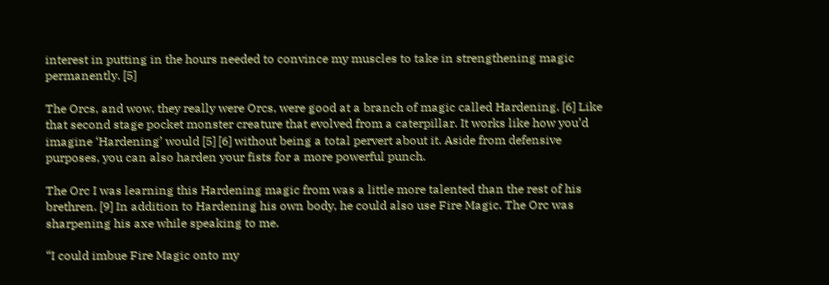interest in putting in the hours needed to convince my muscles to take in strengthening magic permanently. [5]

The Orcs, and wow, they really were Orcs, were good at a branch of magic called Hardening. [6] Like that second stage pocket monster creature that evolved from a caterpillar. It works like how you’d imagine ‘Hardening’ would [5] [6] without being a total pervert about it. Aside from defensive purposes, you can also harden your fists for a more powerful punch.

The Orc I was learning this Hardening magic from was a little more talented than the rest of his brethren. [9] In addition to Hardening his own body, he could also use Fire Magic. The Orc was sharpening his axe while speaking to me.

“I could imbue Fire Magic onto my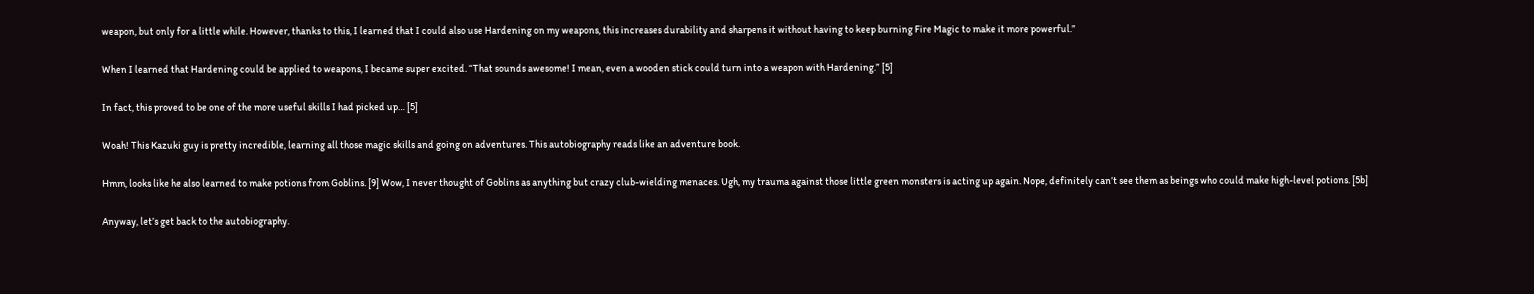weapon, but only for a little while. However, thanks to this, I learned that I could also use Hardening on my weapons, this increases durability and sharpens it without having to keep burning Fire Magic to make it more powerful.”

When I learned that Hardening could be applied to weapons, I became super excited. “That sounds awesome! I mean, even a wooden stick could turn into a weapon with Hardening.” [5]

In fact, this proved to be one of the more useful skills I had picked up… [5]

Woah! This Kazuki guy is pretty incredible, learning all those magic skills and going on adventures. This autobiography reads like an adventure book.

Hmm, looks like he also learned to make potions from Goblins. [9] Wow, I never thought of Goblins as anything but crazy club-wielding menaces. Ugh, my trauma against those little green monsters is acting up again. Nope, definitely can’t see them as beings who could make high-level potions. [5b]

Anyway, let’s get back to the autobiography.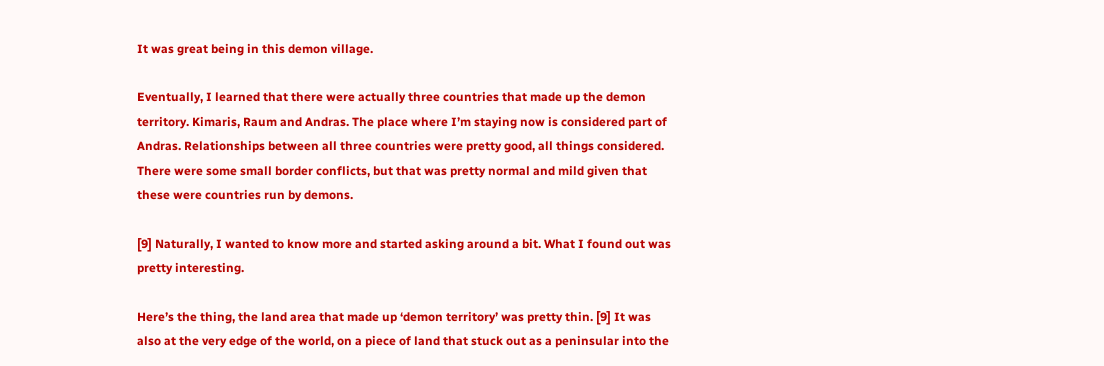It was great being in this demon village.

Eventually, I learned that there were actually three countries that made up the demon territory. Kimaris, Raum and Andras. The place where I’m staying now is considered part of Andras. Relationships between all three countries were pretty good, all things considered. There were some small border conflicts, but that was pretty normal and mild given that these were countries run by demons.

[9] Naturally, I wanted to know more and started asking around a bit. What I found out was pretty interesting.

Here’s the thing, the land area that made up ‘demon territory’ was pretty thin. [9] It was also at the very edge of the world, on a piece of land that stuck out as a peninsular into the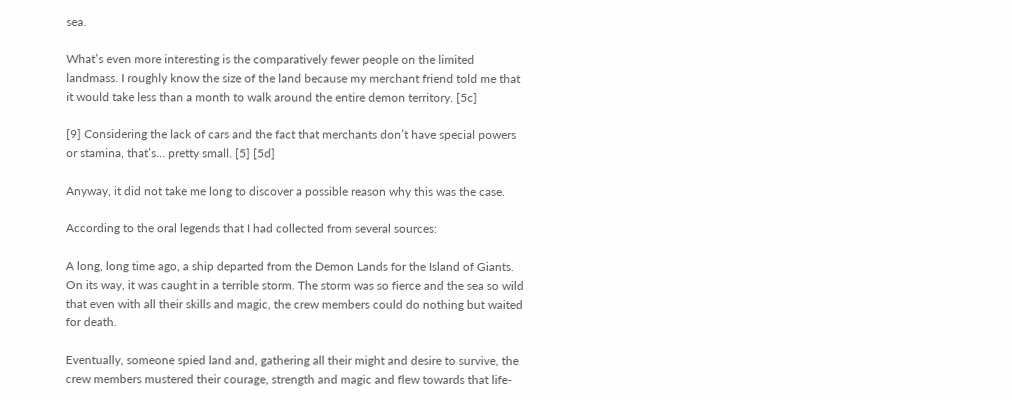sea.

What’s even more interesting is the comparatively fewer people on the limited landmass. I roughly know the size of the land because my merchant friend told me that it would take less than a month to walk around the entire demon territory. [5c]

[9] Considering the lack of cars and the fact that merchants don’t have special powers or stamina, that’s… pretty small. [5] [5d]

Anyway, it did not take me long to discover a possible reason why this was the case.

According to the oral legends that I had collected from several sources:

A long, long time ago, a ship departed from the Demon Lands for the Island of Giants. On its way, it was caught in a terrible storm. The storm was so fierce and the sea so wild that even with all their skills and magic, the crew members could do nothing but waited for death.

Eventually, someone spied land and, gathering all their might and desire to survive, the crew members mustered their courage, strength and magic and flew towards that life-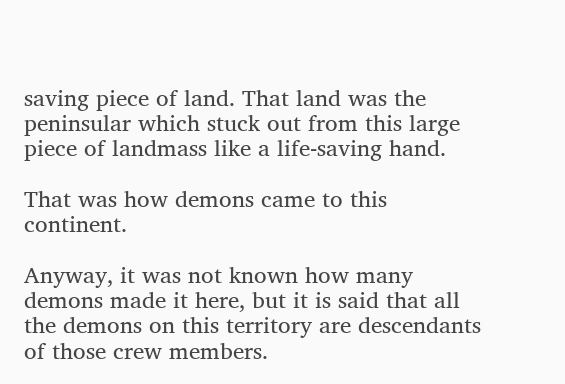saving piece of land. That land was the peninsular which stuck out from this large piece of landmass like a life-saving hand.

That was how demons came to this continent.

Anyway, it was not known how many demons made it here, but it is said that all the demons on this territory are descendants of those crew members.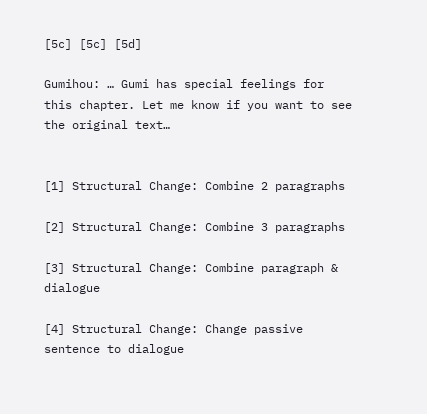[5c] [5c] [5d]

Gumihou: … Gumi has special feelings for this chapter. Let me know if you want to see the original text…


[1] Structural Change: Combine 2 paragraphs

[2] Structural Change: Combine 3 paragraphs

[3] Structural Change: Combine paragraph & dialogue

[4] Structural Change: Change passive sentence to dialogue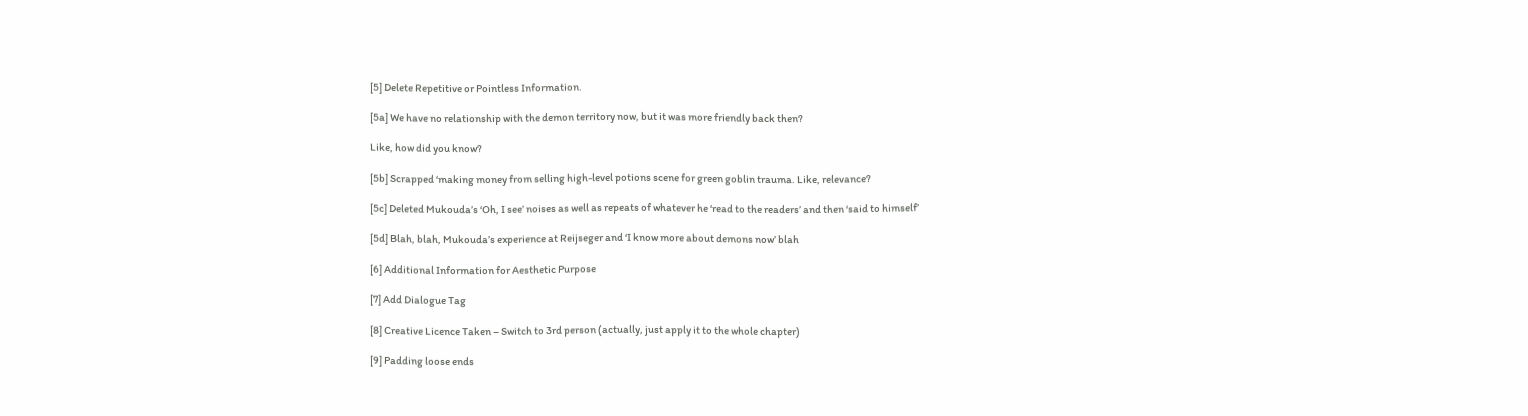[5] Delete Repetitive or Pointless Information.

[5a] We have no relationship with the demon territory now, but it was more friendly back then?

Like, how did you know?

[5b] Scrapped ‘making money from selling high-level potions scene for green goblin trauma. Like, relevance?

[5c] Deleted Mukouda’s ‘Oh, I see’ noises as well as repeats of whatever he ‘read to the readers’ and then ‘said to himself’

[5d] Blah, blah, Mukouda’s experience at Reijseger and ‘I know more about demons now’ blah

[6] Additional Information for Aesthetic Purpose

[7] Add Dialogue Tag

[8] Creative Licence Taken – Switch to 3rd person (actually, just apply it to the whole chapter)

[9] Padding loose ends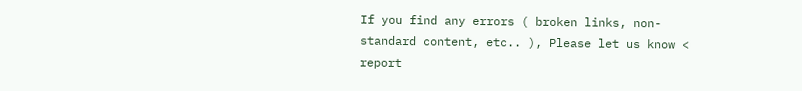If you find any errors ( broken links, non-standard content, etc.. ), Please let us know < report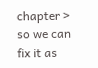chapter > so we can fix it as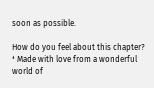soon as possible.

How do you feel about this chapter?
❛ Made with love from a wonderful world of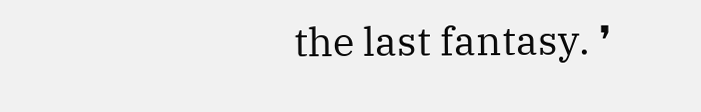the last fantasy. ❜